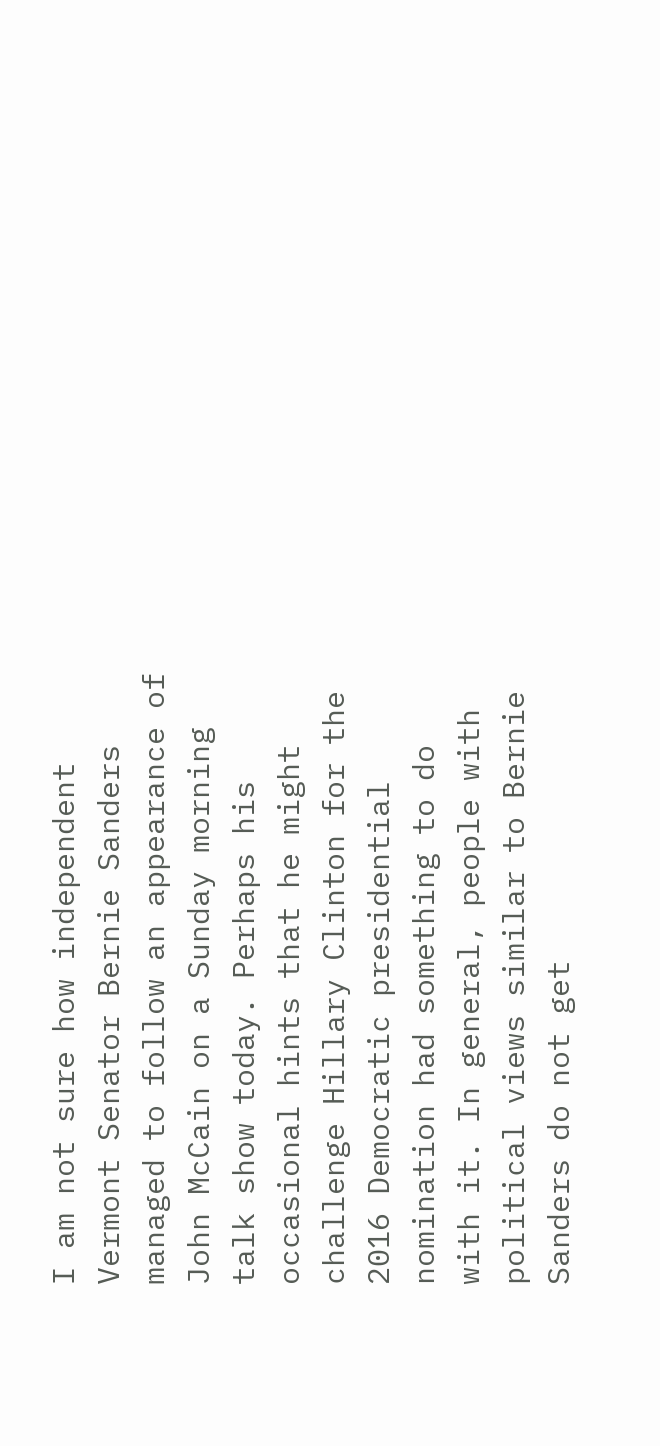I am not sure how independent Vermont Senator Bernie Sanders managed to follow an appearance of John McCain on a Sunday morning talk show today. Perhaps his occasional hints that he might challenge Hillary Clinton for the 2016 Democratic presidential nomination had something to do with it. In general, people with political views similar to Bernie Sanders do not get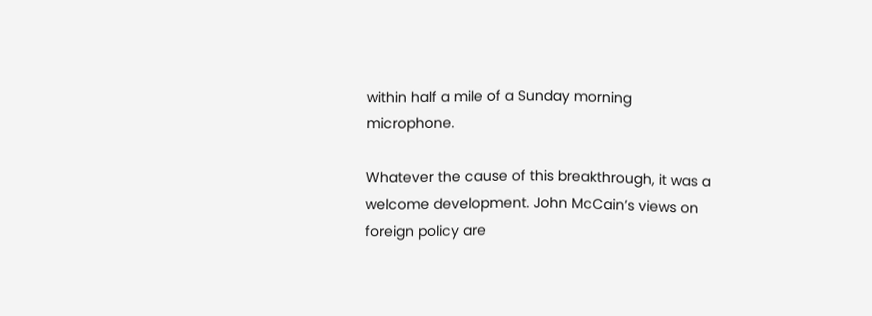within half a mile of a Sunday morning microphone.

Whatever the cause of this breakthrough, it was a welcome development. John McCain’s views on foreign policy are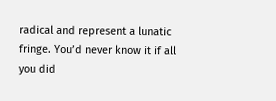radical and represent a lunatic fringe. You’d never know it if all you did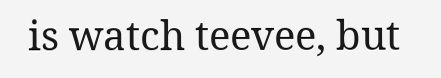is watch teevee, but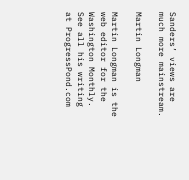Sanders’ views are much more mainstream.

Martin Longman

Martin Longman is the web editor for the Washington Monthly. See all his writing at ProgressPond.com